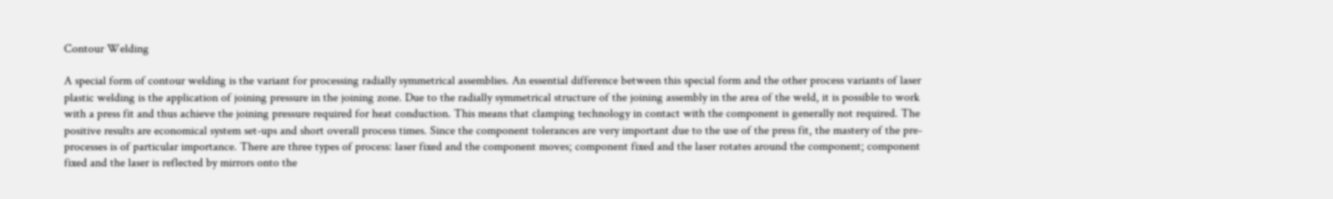Contour Welding

A special form of contour welding is the variant for processing radially symmetrical assemblies. An essential difference between this special form and the other process variants of laser plastic welding is the application of joining pressure in the joining zone. Due to the radially symmetrical structure of the joining assembly in the area of the weld, it is possible to work with a press fit and thus achieve the joining pressure required for heat conduction. This means that clamping technology in contact with the component is generally not required. The positive results are economical system set-ups and short overall process times. Since the component tolerances are very important due to the use of the press fit, the mastery of the pre-processes is of particular importance. There are three types of process: laser fixed and the component moves; component fixed and the laser rotates around the component; component fixed and the laser is reflected by mirrors onto the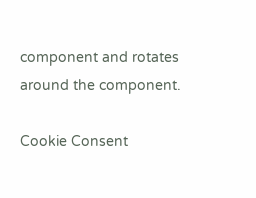component and rotates around the component.

Cookie Consent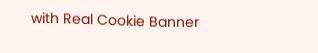with Real Cookie Banner